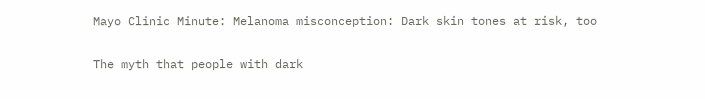Mayo Clinic Minute: Melanoma misconception: Dark skin tones at risk, too

The myth that people with dark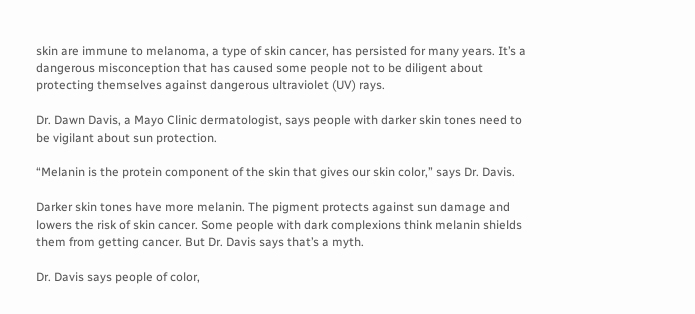skin are immune to melanoma, a type of skin cancer, has persisted for many years. It’s a dangerous misconception that has caused some people not to be diligent about protecting themselves against dangerous ultraviolet (UV) rays.

Dr. Dawn Davis, a Mayo Clinic dermatologist, says people with darker skin tones need to be vigilant about sun protection.

“Melanin is the protein component of the skin that gives our skin color,” says Dr. Davis.

Darker skin tones have more melanin. The pigment protects against sun damage and lowers the risk of skin cancer. Some people with dark complexions think melanin shields them from getting cancer. But Dr. Davis says that’s a myth.

Dr. Davis says people of color,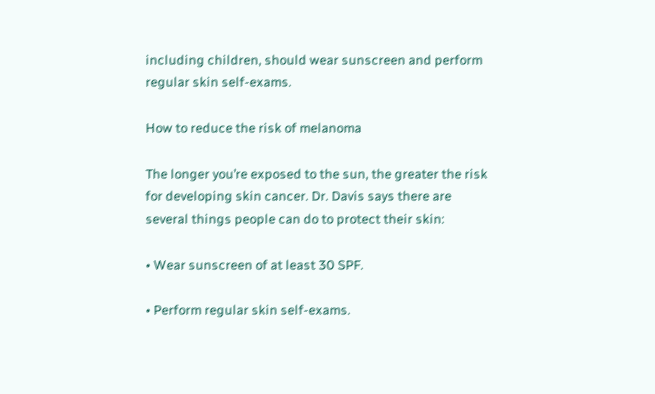including children, should wear sunscreen and perform regular skin self-exams.

How to reduce the risk of melanoma

The longer you’re exposed to the sun, the greater the risk for developing skin cancer. Dr. Davis says there are several things people can do to protect their skin:

• Wear sunscreen of at least 30 SPF.

• Perform regular skin self-exams.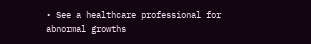• See a healthcare professional for abnormal growths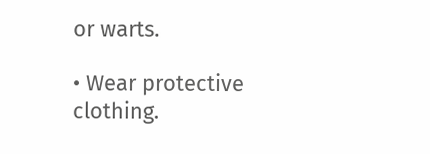or warts.

• Wear protective clothing.